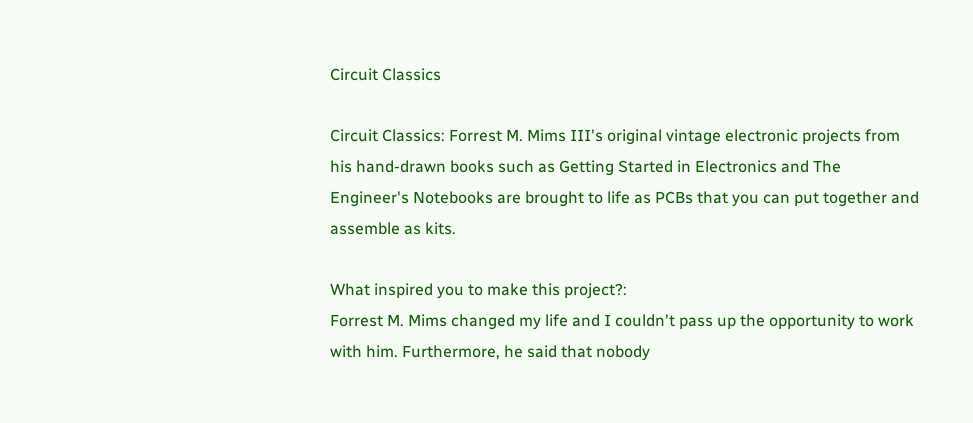Circuit Classics

Circuit Classics: Forrest M. Mims III's original vintage electronic projects from his hand-drawn books such as Getting Started in Electronics and The Engineer's Notebooks are brought to life as PCBs that you can put together and assemble as kits.

What inspired you to make this project?:
Forrest M. Mims changed my life and I couldn't pass up the opportunity to work with him. Furthermore, he said that nobody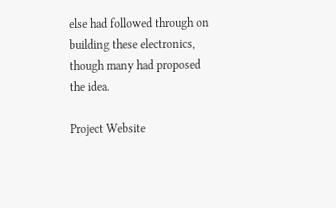else had followed through on building these electronics, though many had proposed the idea.

Project Website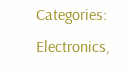Categories: Electronics,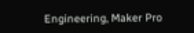Engineering, Maker Pro